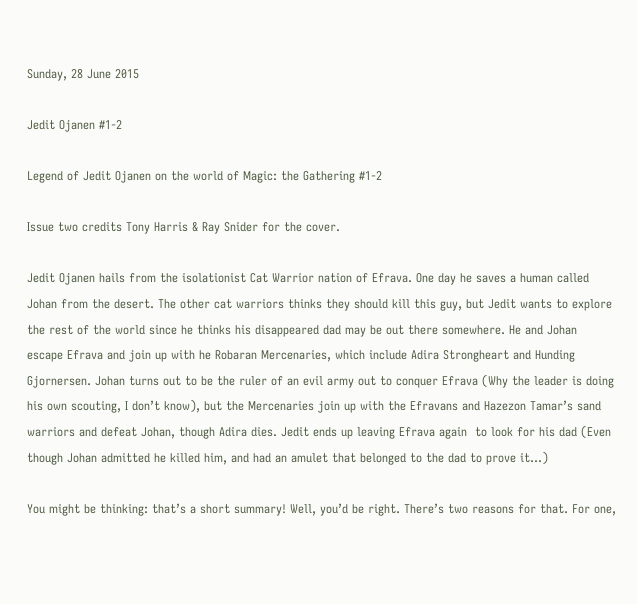Sunday, 28 June 2015

Jedit Ojanen #1-2

Legend of Jedit Ojanen on the world of Magic: the Gathering #1-2

Issue two credits Tony Harris & Ray Snider for the cover.

Jedit Ojanen hails from the isolationist Cat Warrior nation of Efrava. One day he saves a human called Johan from the desert. The other cat warriors thinks they should kill this guy, but Jedit wants to explore the rest of the world since he thinks his disappeared dad may be out there somewhere. He and Johan escape Efrava and join up with he Robaran Mercenaries, which include Adira Strongheart and Hunding Gjornersen. Johan turns out to be the ruler of an evil army out to conquer Efrava (Why the leader is doing his own scouting, I don’t know), but the Mercenaries join up with the Efravans and Hazezon Tamar’s sand warriors and defeat Johan, though Adira dies. Jedit ends up leaving Efrava again  to look for his dad (Even though Johan admitted he killed him, and had an amulet that belonged to the dad to prove it…)

You might be thinking: that’s a short summary! Well, you’d be right. There’s two reasons for that. For one,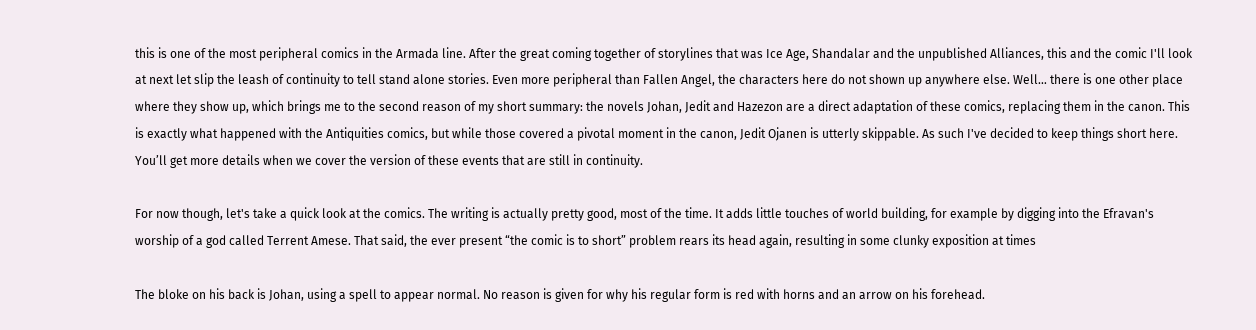this is one of the most peripheral comics in the Armada line. After the great coming together of storylines that was Ice Age, Shandalar and the unpublished Alliances, this and the comic I'll look at next let slip the leash of continuity to tell stand alone stories. Even more peripheral than Fallen Angel, the characters here do not shown up anywhere else. Well… there is one other place where they show up, which brings me to the second reason of my short summary: the novels Johan, Jedit and Hazezon are a direct adaptation of these comics, replacing them in the canon. This is exactly what happened with the Antiquities comics, but while those covered a pivotal moment in the canon, Jedit Ojanen is utterly skippable. As such I've decided to keep things short here. You’ll get more details when we cover the version of these events that are still in continuity.

For now though, let's take a quick look at the comics. The writing is actually pretty good, most of the time. It adds little touches of world building, for example by digging into the Efravan's worship of a god called Terrent Amese. That said, the ever present “the comic is to short” problem rears its head again, resulting in some clunky exposition at times

The bloke on his back is Johan, using a spell to appear normal. No reason is given for why his regular form is red with horns and an arrow on his forehead.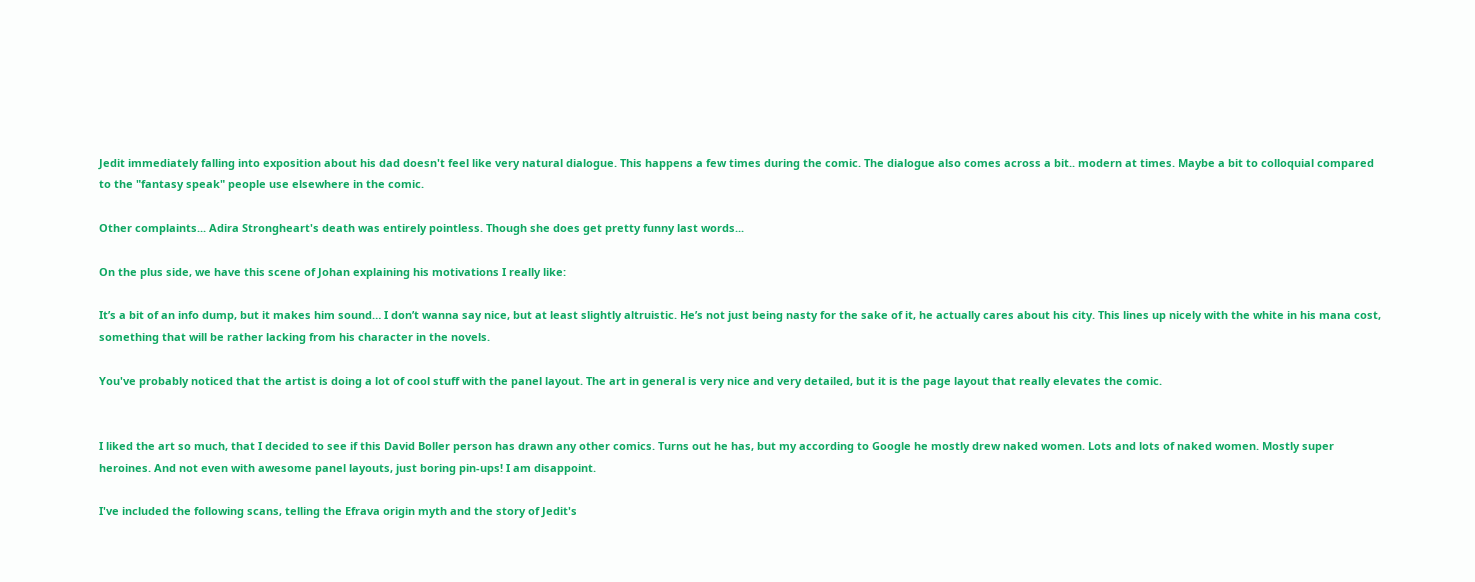Jedit immediately falling into exposition about his dad doesn't feel like very natural dialogue. This happens a few times during the comic. The dialogue also comes across a bit.. modern at times. Maybe a bit to colloquial compared to the "fantasy speak" people use elsewhere in the comic.

Other complaints... Adira Strongheart's death was entirely pointless. Though she does get pretty funny last words...

On the plus side, we have this scene of Johan explaining his motivations I really like:

It’s a bit of an info dump, but it makes him sound… I don’t wanna say nice, but at least slightly altruistic. He’s not just being nasty for the sake of it, he actually cares about his city. This lines up nicely with the white in his mana cost, something that will be rather lacking from his character in the novels.

You've probably noticed that the artist is doing a lot of cool stuff with the panel layout. The art in general is very nice and very detailed, but it is the page layout that really elevates the comic.


I liked the art so much, that I decided to see if this David Boller person has drawn any other comics. Turns out he has, but my according to Google he mostly drew naked women. Lots and lots of naked women. Mostly super heroines. And not even with awesome panel layouts, just boring pin-ups! I am disappoint.

I've included the following scans, telling the Efrava origin myth and the story of Jedit's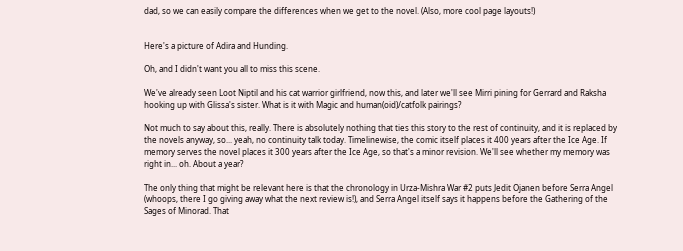dad, so we can easily compare the differences when we get to the novel. (Also, more cool page layouts!)


Here's a picture of Adira and Hunding.

Oh, and I didn't want you all to miss this scene.

We've already seen Loot Niptil and his cat warrior girlfriend, now this, and later we'll see Mirri pining for Gerrard and Raksha hooking up with Glissa's sister. What is it with Magic and human(oid)/catfolk pairings?

Not much to say about this, really. There is absolutely nothing that ties this story to the rest of continuity, and it is replaced by the novels anyway, so... yeah, no continuity talk today. Timelinewise, the comic itself places it 400 years after the Ice Age. If memory serves the novel places it 300 years after the Ice Age, so that's a minor revision. We'll see whether my memory was right in... oh. About a year?

The only thing that might be relevant here is that the chronology in Urza-Mishra War #2 puts Jedit Ojanen before Serra Angel (whoops, there I go giving away what the next review is!), and Serra Angel itself says it happens before the Gathering of the Sages of Minorad. That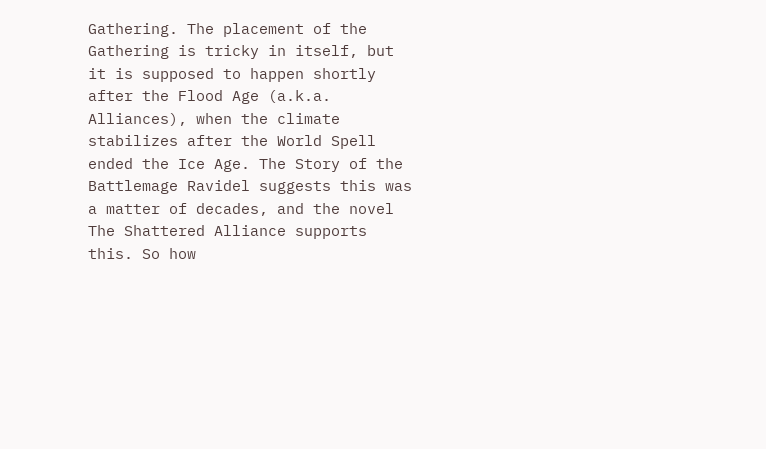Gathering. The placement of the Gathering is tricky in itself, but it is supposed to happen shortly after the Flood Age (a.k.a. Alliances), when the climate stabilizes after the World Spell ended the Ice Age. The Story of the Battlemage Ravidel suggests this was a matter of decades, and the novel The Shattered Alliance supports this. So how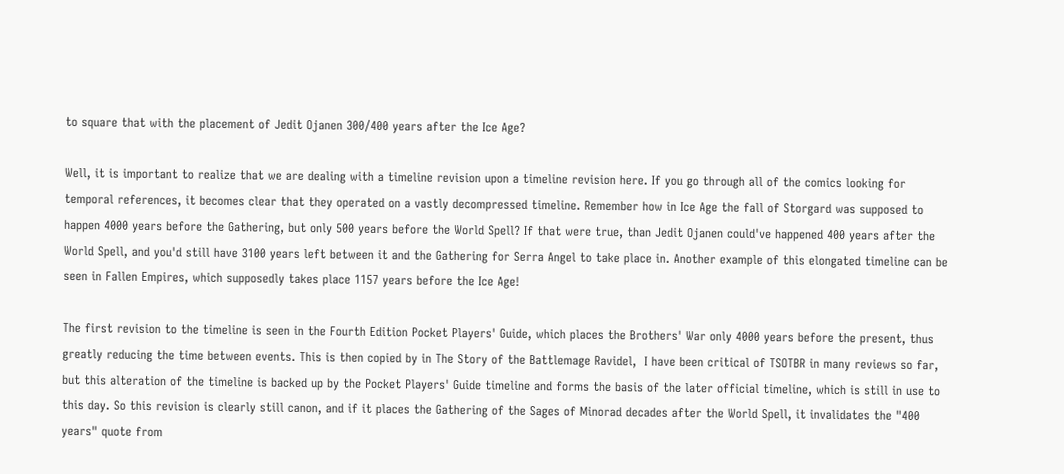to square that with the placement of Jedit Ojanen 300/400 years after the Ice Age?

Well, it is important to realize that we are dealing with a timeline revision upon a timeline revision here. If you go through all of the comics looking for temporal references, it becomes clear that they operated on a vastly decompressed timeline. Remember how in Ice Age the fall of Storgard was supposed to happen 4000 years before the Gathering, but only 500 years before the World Spell? If that were true, than Jedit Ojanen could've happened 400 years after the World Spell, and you'd still have 3100 years left between it and the Gathering for Serra Angel to take place in. Another example of this elongated timeline can be seen in Fallen Empires, which supposedly takes place 1157 years before the Ice Age!

The first revision to the timeline is seen in the Fourth Edition Pocket Players' Guide, which places the Brothers' War only 4000 years before the present, thus greatly reducing the time between events. This is then copied by in The Story of the Battlemage Ravidel,  I have been critical of TSOTBR in many reviews so far, but this alteration of the timeline is backed up by the Pocket Players' Guide timeline and forms the basis of the later official timeline, which is still in use to this day. So this revision is clearly still canon, and if it places the Gathering of the Sages of Minorad decades after the World Spell, it invalidates the "400 years" quote from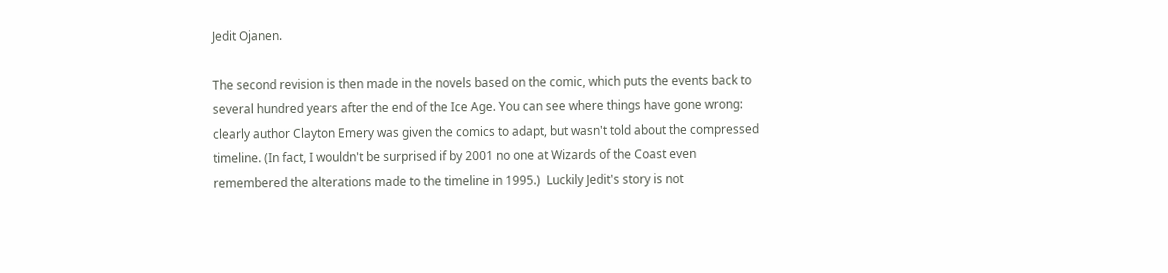Jedit Ojanen.

The second revision is then made in the novels based on the comic, which puts the events back to several hundred years after the end of the Ice Age. You can see where things have gone wrong: clearly author Clayton Emery was given the comics to adapt, but wasn't told about the compressed timeline. (In fact, I wouldn't be surprised if by 2001 no one at Wizards of the Coast even remembered the alterations made to the timeline in 1995.)  Luckily Jedit's story is not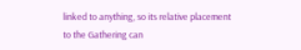linked to anything, so its relative placement to the Gathering can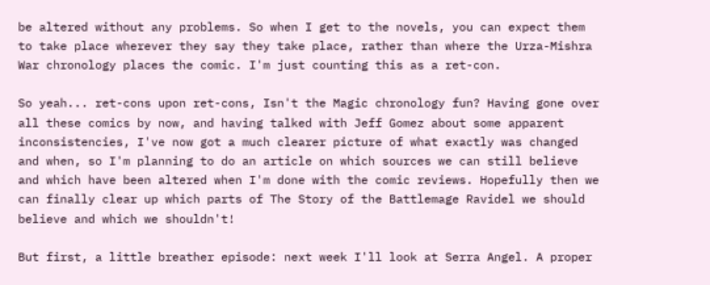be altered without any problems. So when I get to the novels, you can expect them to take place wherever they say they take place, rather than where the Urza-Mishra War chronology places the comic. I'm just counting this as a ret-con.

So yeah... ret-cons upon ret-cons, Isn't the Magic chronology fun? Having gone over all these comics by now, and having talked with Jeff Gomez about some apparent inconsistencies, I've now got a much clearer picture of what exactly was changed and when, so I'm planning to do an article on which sources we can still believe and which have been altered when I'm done with the comic reviews. Hopefully then we can finally clear up which parts of The Story of the Battlemage Ravidel we should believe and which we shouldn't!

But first, a little breather episode: next week I'll look at Serra Angel. A proper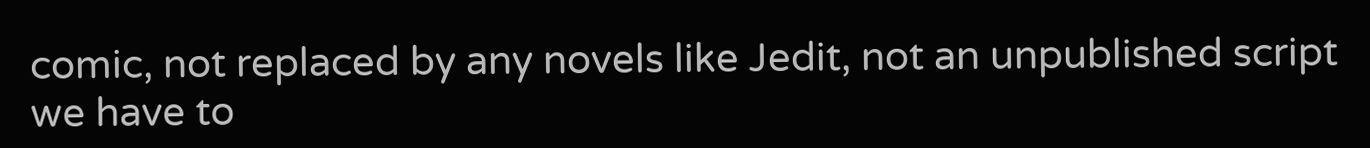comic, not replaced by any novels like Jedit, not an unpublished script we have to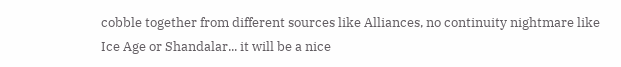cobble together from different sources like Alliances, no continuity nightmare like Ice Age or Shandalar... it will be a nice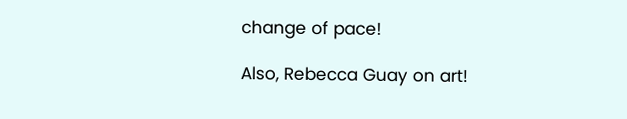change of pace!

Also, Rebecca Guay on art!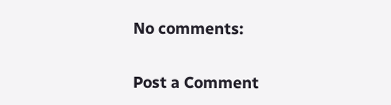No comments:

Post a Comment